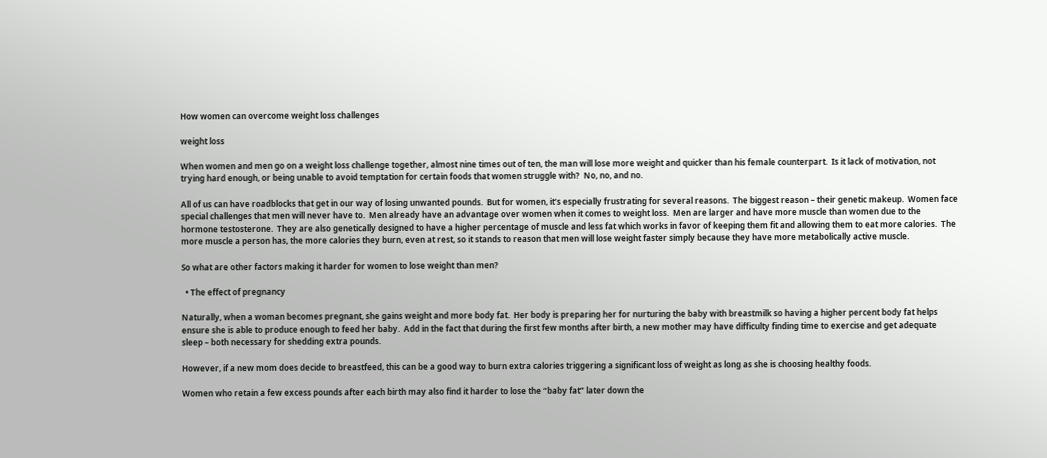How women can overcome weight loss challenges

weight loss

When women and men go on a weight loss challenge together, almost nine times out of ten, the man will lose more weight and quicker than his female counterpart.  Is it lack of motivation, not trying hard enough, or being unable to avoid temptation for certain foods that women struggle with?  No, no, and no.

All of us can have roadblocks that get in our way of losing unwanted pounds.  But for women, it’s especially frustrating for several reasons.  The biggest reason – their genetic makeup.  Women face special challenges that men will never have to.  Men already have an advantage over women when it comes to weight loss.  Men are larger and have more muscle than women due to the hormone testosterone.  They are also genetically designed to have a higher percentage of muscle and less fat which works in favor of keeping them fit and allowing them to eat more calories.  The more muscle a person has, the more calories they burn, even at rest, so it stands to reason that men will lose weight faster simply because they have more metabolically active muscle.

So what are other factors making it harder for women to lose weight than men?

  • The effect of pregnancy

Naturally, when a woman becomes pregnant, she gains weight and more body fat.  Her body is preparing her for nurturing the baby with breastmilk so having a higher percent body fat helps ensure she is able to produce enough to feed her baby.  Add in the fact that during the first few months after birth, a new mother may have difficulty finding time to exercise and get adequate sleep – both necessary for shedding extra pounds.

However, if a new mom does decide to breastfeed, this can be a good way to burn extra calories triggering a significant loss of weight as long as she is choosing healthy foods.

Women who retain a few excess pounds after each birth may also find it harder to lose the “baby fat” later down the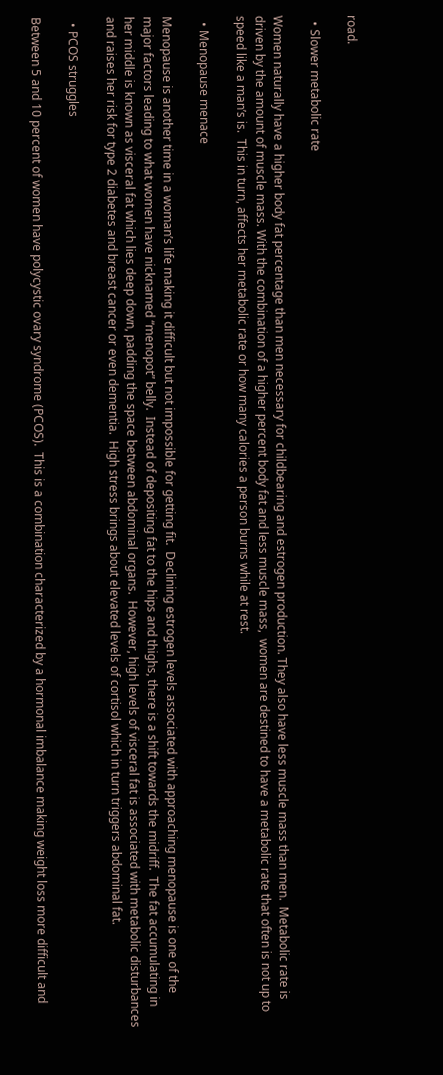road.

  • Slower metabolic rate

Women naturally have a higher body fat percentage than men necessary for childbearing and estrogen production. They also have less muscle mass than men.  Metabolic rate is driven by the amount of muscle mass. With the combination of a higher percent body fat and less muscle mass,  women are destined to have a metabolic rate that often is not up to speed like a man’s is.  This in turn, affects her metabolic rate or how many calories a person burns while at rest.

  • Menopause menace

Menopause is another time in a woman’s life making it difficult but not impossible for getting fit.  Declining estrogen levels associated with approaching menopause is one of the major factors leading to what women have nicknamed “menopot” belly.  Instead of depositing fat to the hips and thighs, there is a shift towards the midriff.  The fat accumulating in her middle is known as visceral fat which lies deep down, padding the space between abdominal organs.  However, high levels of visceral fat is associated with metabolic disturbances and raises her risk for type 2 diabetes and breast cancer or even dementia.  High stress brings about elevated levels of cortisol which in turn triggers abdominal fat.

  • PCOS struggles

Between 5 and 10 percent of women have polycystic ovary syndrome (PCOS).  This is a combination characterized by a hormonal imbalance making weight loss more difficult and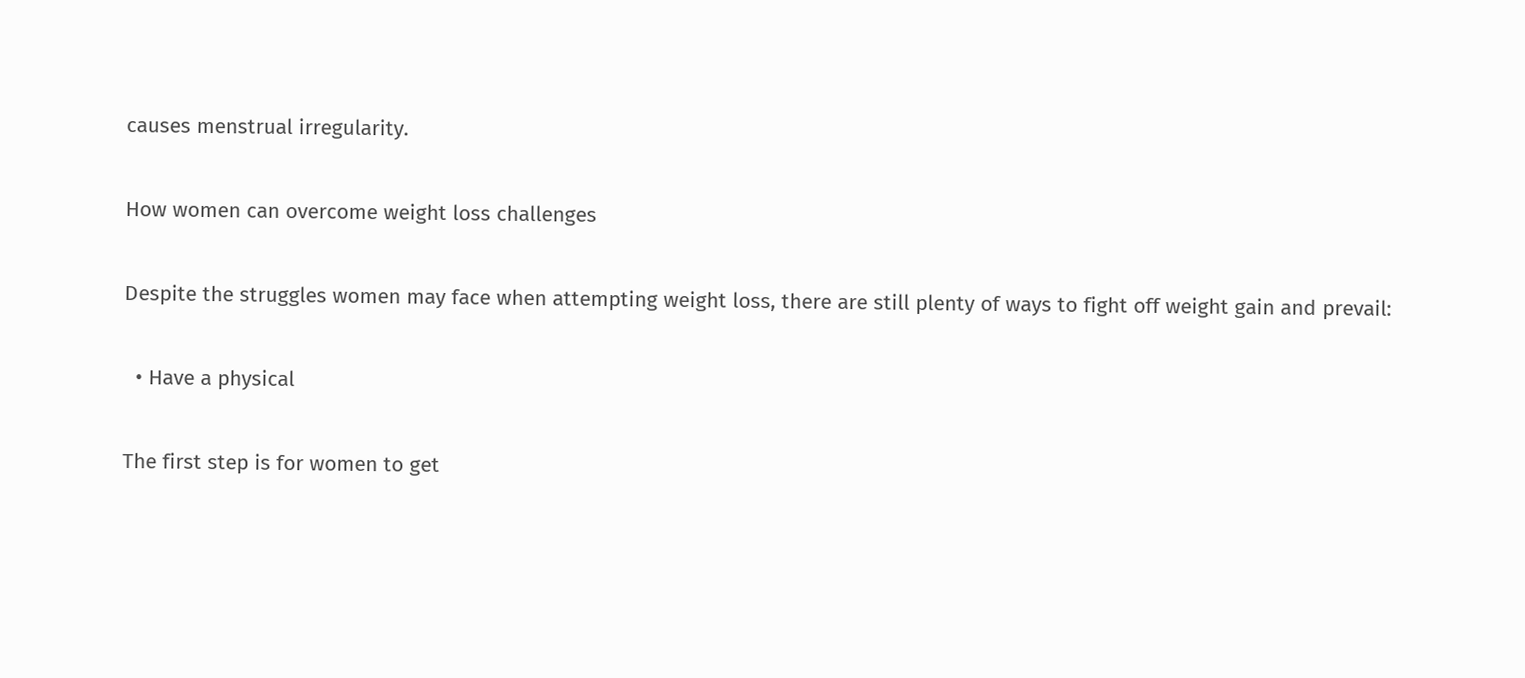causes menstrual irregularity.

How women can overcome weight loss challenges

Despite the struggles women may face when attempting weight loss, there are still plenty of ways to fight off weight gain and prevail:

  • Have a physical

The first step is for women to get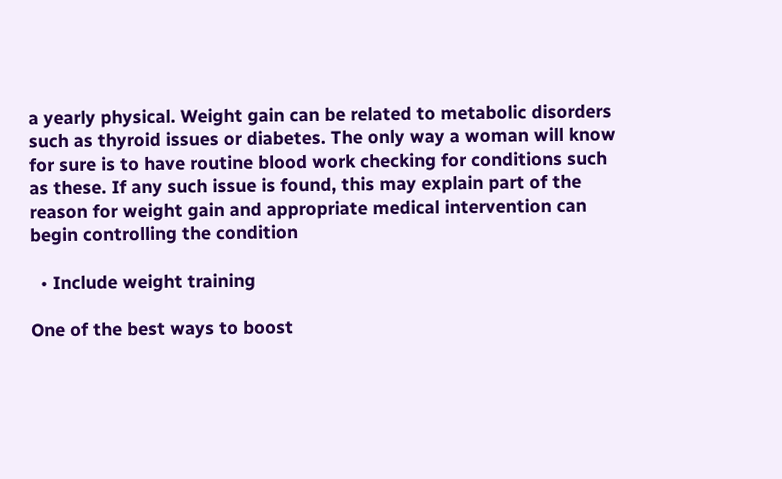a yearly physical. Weight gain can be related to metabolic disorders such as thyroid issues or diabetes. The only way a woman will know for sure is to have routine blood work checking for conditions such as these. If any such issue is found, this may explain part of the reason for weight gain and appropriate medical intervention can begin controlling the condition

  • Include weight training

One of the best ways to boost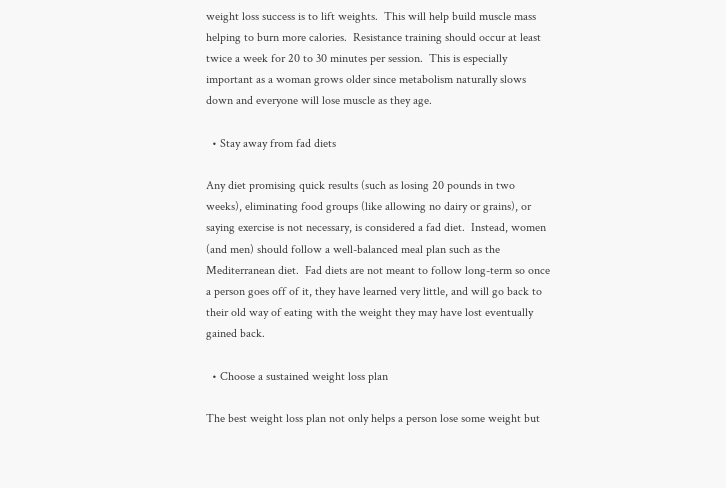weight loss success is to lift weights.  This will help build muscle mass helping to burn more calories.  Resistance training should occur at least twice a week for 20 to 30 minutes per session.  This is especially important as a woman grows older since metabolism naturally slows down and everyone will lose muscle as they age.

  • Stay away from fad diets

Any diet promising quick results (such as losing 20 pounds in two weeks), eliminating food groups (like allowing no dairy or grains), or saying exercise is not necessary, is considered a fad diet.  Instead, women (and men) should follow a well-balanced meal plan such as the Mediterranean diet.  Fad diets are not meant to follow long-term so once a person goes off of it, they have learned very little, and will go back to their old way of eating with the weight they may have lost eventually gained back.

  • Choose a sustained weight loss plan

The best weight loss plan not only helps a person lose some weight but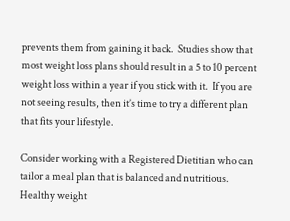prevents them from gaining it back.  Studies show that most weight loss plans should result in a 5 to 10 percent weight loss within a year if you stick with it.  If you are not seeing results, then it’s time to try a different plan that fits your lifestyle.

Consider working with a Registered Dietitian who can tailor a meal plan that is balanced and nutritious.  Healthy weight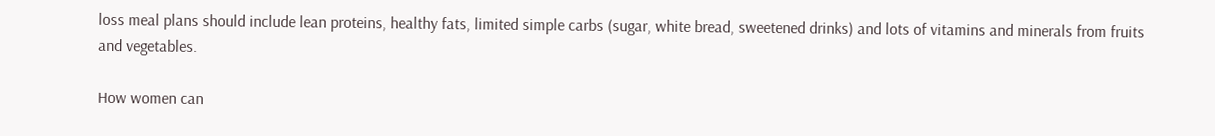loss meal plans should include lean proteins, healthy fats, limited simple carbs (sugar, white bread, sweetened drinks) and lots of vitamins and minerals from fruits and vegetables.

How women can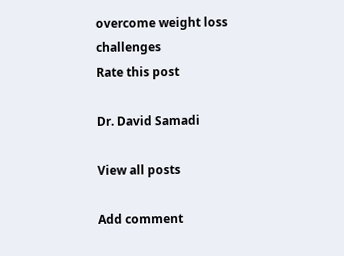overcome weight loss challenges
Rate this post

Dr. David Samadi

View all posts

Add comment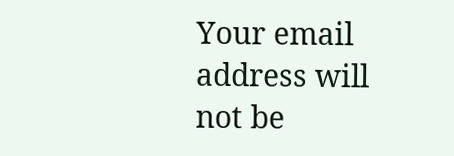Your email address will not be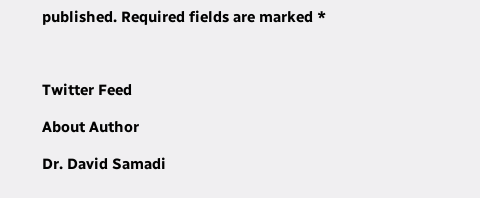published. Required fields are marked *



Twitter Feed

About Author

Dr. David Samadi